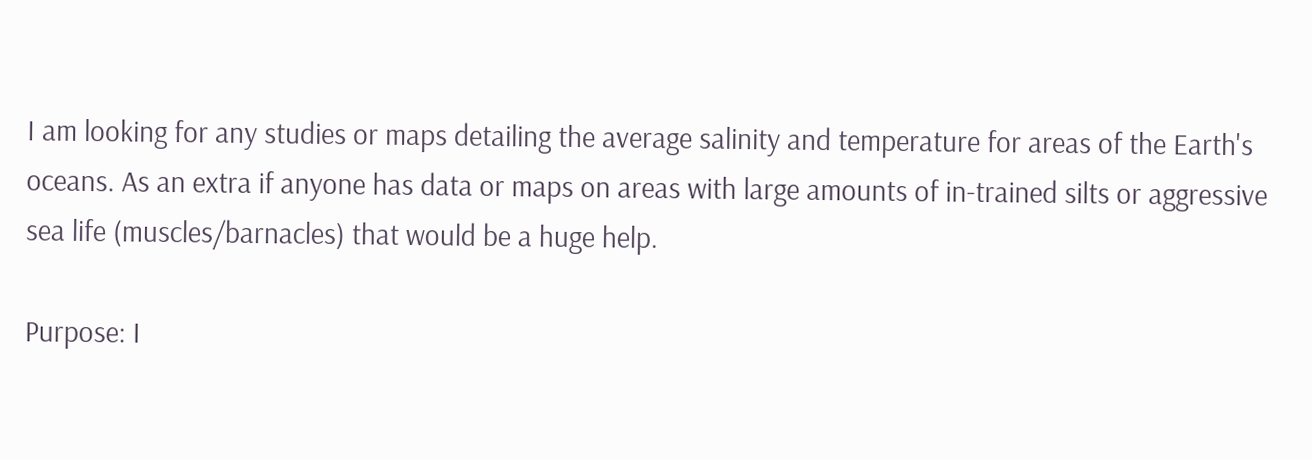I am looking for any studies or maps detailing the average salinity and temperature for areas of the Earth's oceans. As an extra if anyone has data or maps on areas with large amounts of in-trained silts or aggressive sea life (muscles/barnacles) that would be a huge help.

Purpose: I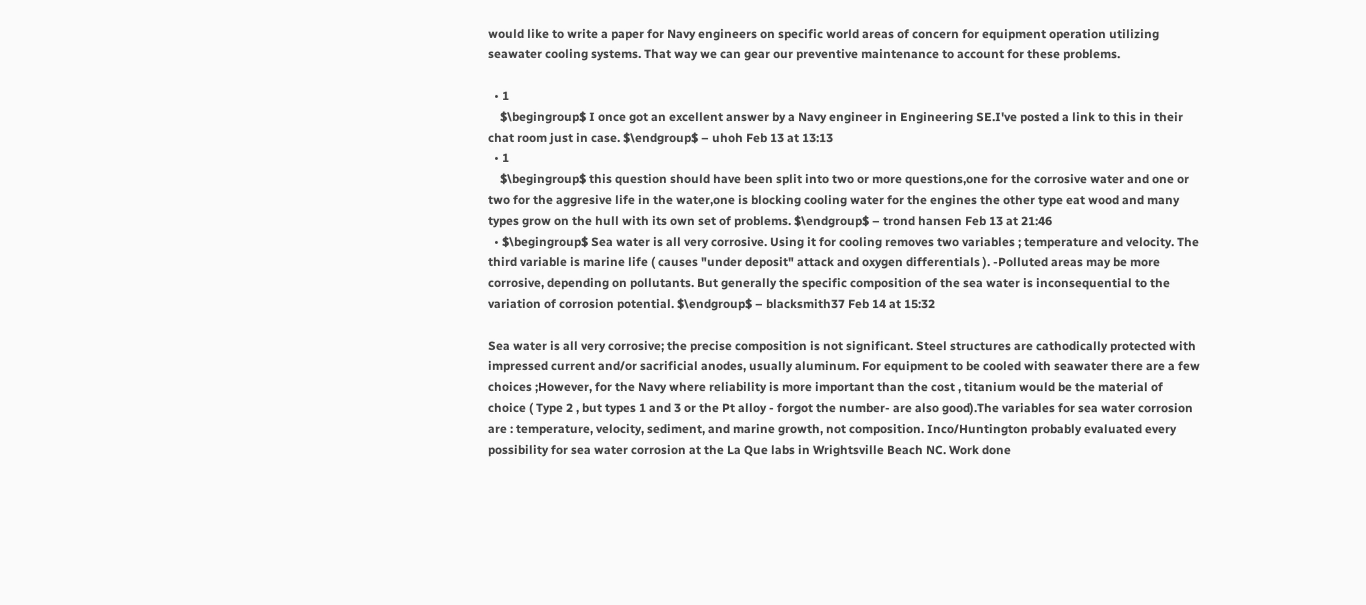would like to write a paper for Navy engineers on specific world areas of concern for equipment operation utilizing seawater cooling systems. That way we can gear our preventive maintenance to account for these problems.

  • 1
    $\begingroup$ I once got an excellent answer by a Navy engineer in Engineering SE.I've posted a link to this in their chat room just in case. $\endgroup$ – uhoh Feb 13 at 13:13
  • 1
    $\begingroup$ this question should have been split into two or more questions,one for the corrosive water and one or two for the aggresive life in the water,one is blocking cooling water for the engines the other type eat wood and many types grow on the hull with its own set of problems. $\endgroup$ – trond hansen Feb 13 at 21:46
  • $\begingroup$ Sea water is all very corrosive. Using it for cooling removes two variables ; temperature and velocity. The third variable is marine life ( causes "under deposit" attack and oxygen differentials ). -Polluted areas may be more corrosive, depending on pollutants. But generally the specific composition of the sea water is inconsequential to the variation of corrosion potential. $\endgroup$ – blacksmith37 Feb 14 at 15:32

Sea water is all very corrosive; the precise composition is not significant. Steel structures are cathodically protected with impressed current and/or sacrificial anodes, usually aluminum. For equipment to be cooled with seawater there are a few choices ;However, for the Navy where reliability is more important than the cost , titanium would be the material of choice ( Type 2 , but types 1 and 3 or the Pt alloy - forgot the number- are also good).The variables for sea water corrosion are : temperature, velocity, sediment, and marine growth, not composition. Inco/Huntington probably evaluated every possibility for sea water corrosion at the La Que labs in Wrightsville Beach NC. Work done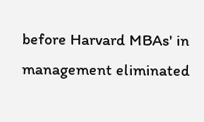before Harvard MBAs' in management eliminated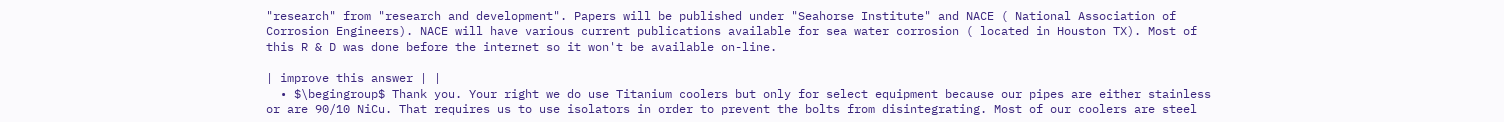"research" from "research and development". Papers will be published under "Seahorse Institute" and NACE ( National Association of Corrosion Engineers). NACE will have various current publications available for sea water corrosion ( located in Houston TX). Most of this R & D was done before the internet so it won't be available on-line.

| improve this answer | |
  • $\begingroup$ Thank you. Your right we do use Titanium coolers but only for select equipment because our pipes are either stainless or are 90/10 NiCu. That requires us to use isolators in order to prevent the bolts from disintegrating. Most of our coolers are steel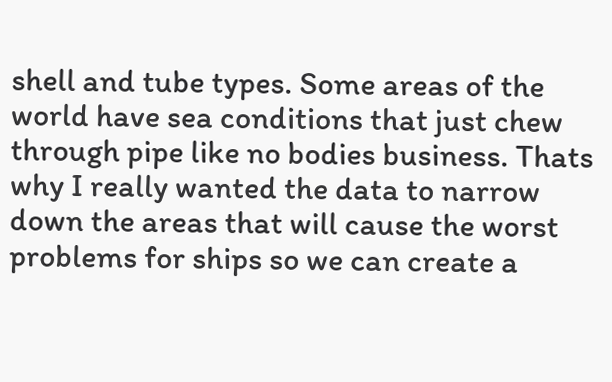shell and tube types. Some areas of the world have sea conditions that just chew through pipe like no bodies business. Thats why I really wanted the data to narrow down the areas that will cause the worst problems for ships so we can create a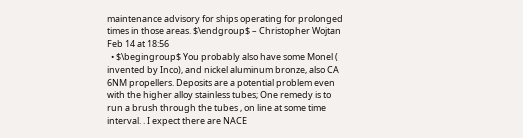maintenance advisory for ships operating for prolonged times in those areas. $\endgroup$ – Christopher Wojtan Feb 14 at 18:56
  • $\begingroup$ You probably also have some Monel ( invented by Inco), and nickel aluminum bronze, also CA 6NM propellers. Deposits are a potential problem even with the higher alloy stainless tubes; One remedy is to run a brush through the tubes , on line at some time interval. . I expect there are NACE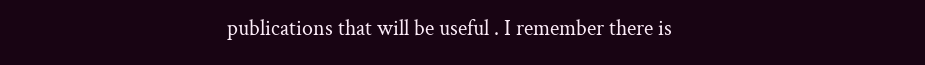publications that will be useful . I remember there is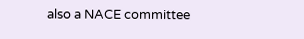also a NACE committee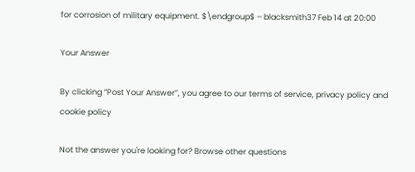for corrosion of military equipment. $\endgroup$ – blacksmith37 Feb 14 at 20:00

Your Answer

By clicking “Post Your Answer”, you agree to our terms of service, privacy policy and cookie policy

Not the answer you're looking for? Browse other questions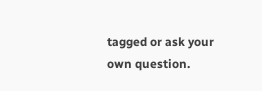tagged or ask your own question.